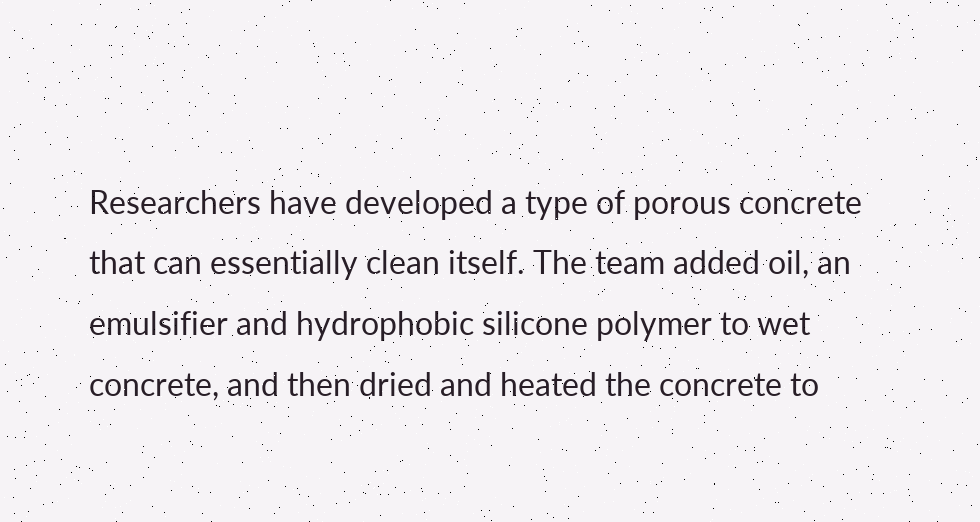Researchers have developed a type of porous concrete that can essentially clean itself. The team added oil, an emulsifier and hydrophobic silicone polymer to wet concrete, and then dried and heated the concrete to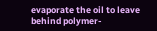evaporate the oil to leave behind polymer-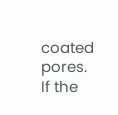coated pores. If the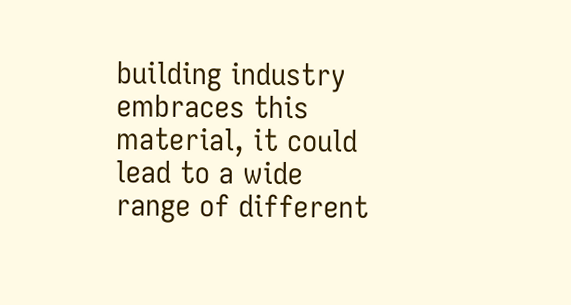building industry embraces this material, it could lead to a wide range of different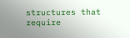structures that require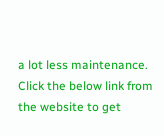a lot less maintenance. Click the below link from the website to get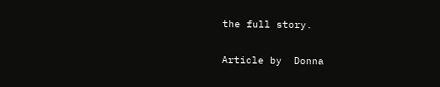the full story.

Article by  Donna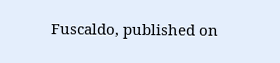Fuscaldo, published on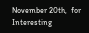November 20th,  for Interesting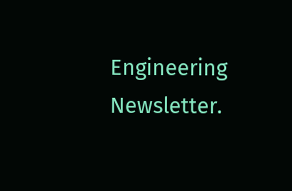Engineering Newsletter.